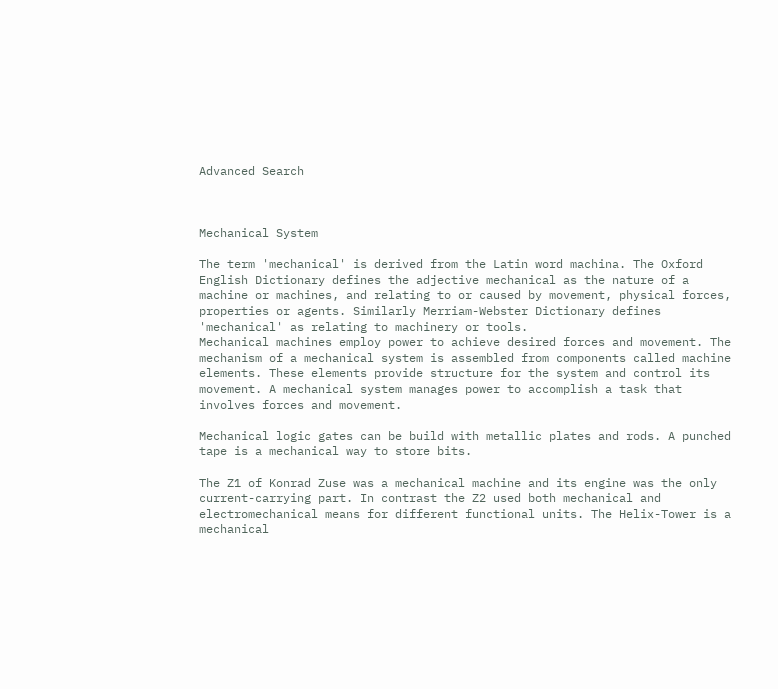Advanced Search



Mechanical System

The term 'mechanical' is derived from the Latin word machina. The Oxford English Dictionary defines the adjective mechanical as the nature of a machine or machines, and relating to or caused by movement, physical forces, properties or agents. Similarly Merriam-Webster Dictionary defines 'mechanical' as relating to machinery or tools.
Mechanical machines employ power to achieve desired forces and movement. The mechanism of a mechanical system is assembled from components called machine elements. These elements provide structure for the system and control its movement. A mechanical system manages power to accomplish a task that involves forces and movement.

Mechanical logic gates can be build with metallic plates and rods. A punched tape is a mechanical way to store bits.

The Z1 of Konrad Zuse was a mechanical machine and its engine was the only current-carrying part. In contrast the Z2 used both mechanical and electromechanical means for different functional units. The Helix-Tower is a mechanical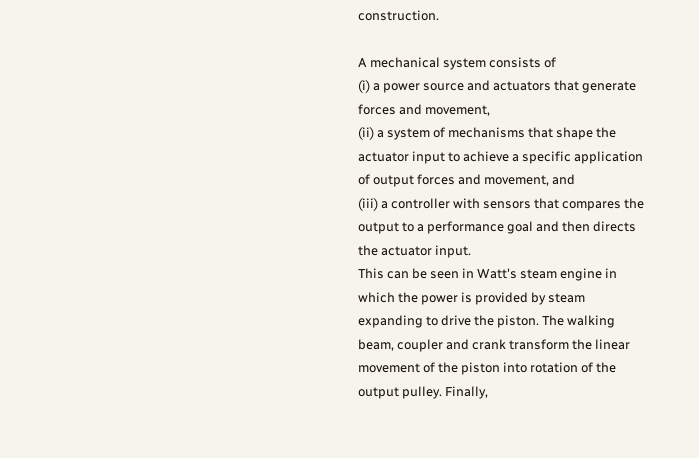construction.

A mechanical system consists of
(i) a power source and actuators that generate forces and movement,
(ii) a system of mechanisms that shape the actuator input to achieve a specific application of output forces and movement, and
(iii) a controller with sensors that compares the output to a performance goal and then directs the actuator input.
This can be seen in Watt's steam engine in which the power is provided by steam expanding to drive the piston. The walking beam, coupler and crank transform the linear movement of the piston into rotation of the output pulley. Finally,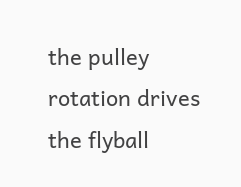the pulley rotation drives the flyball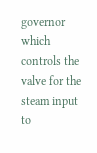governor which controls the valve for the steam input to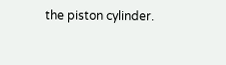the piston cylinder.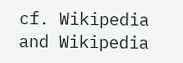cf. Wikipedia and Wikipedia